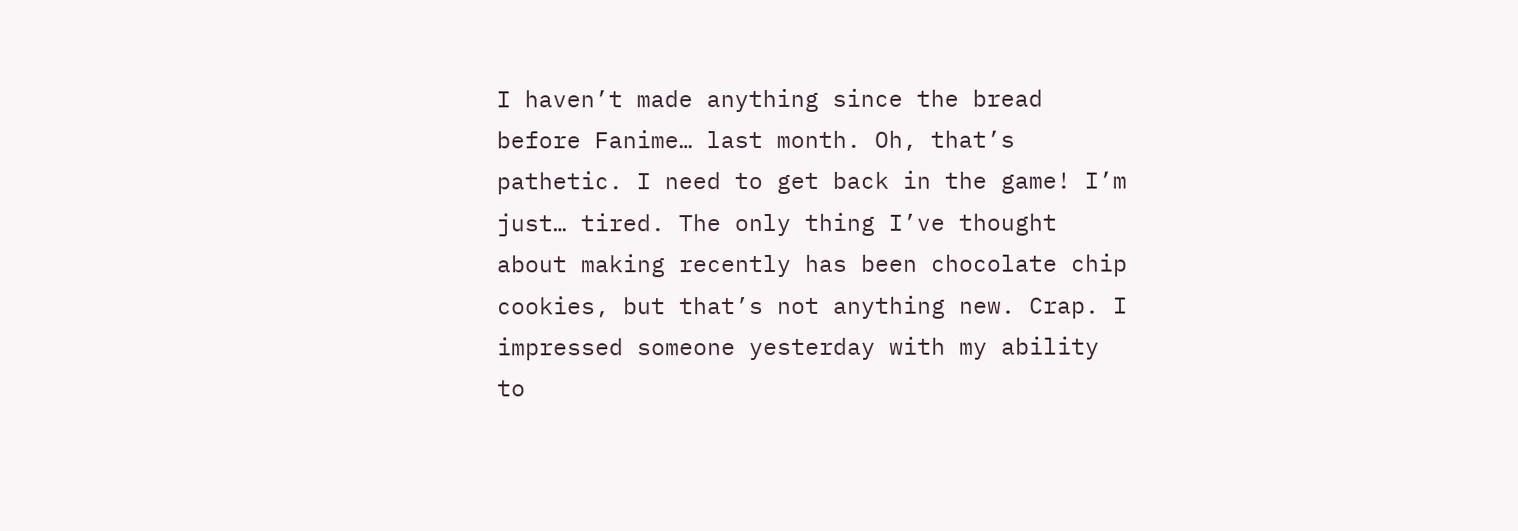I haven’t made anything since the bread before Fanime… last month. Oh, that’s pathetic. I need to get back in the game! I’m just… tired. The only thing I’ve thought about making recently has been chocolate chip cookies, but that’s not anything new. Crap. I impressed someone yesterday with my ability to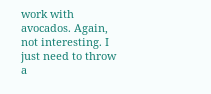work with avocados. Again, not interesting. I just need to throw a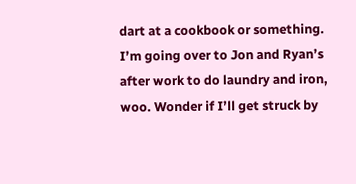dart at a cookbook or something. I’m going over to Jon and Ryan’s after work to do laundry and iron, woo. Wonder if I’ll get struck by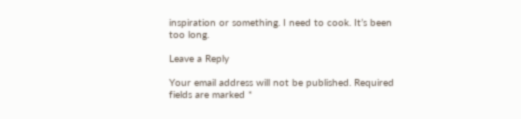inspiration or something. I need to cook. It’s been too long.

Leave a Reply

Your email address will not be published. Required fields are marked *